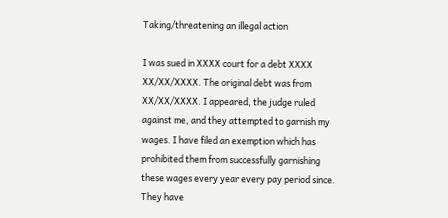Taking/threatening an illegal action

I was sued in XXXX court for a debt XXXX XX/XX/XXXX. The original debt was from XX/XX/XXXX. I appeared, the judge ruled against me, and they attempted to garnish my wages. I have filed an exemption which has prohibited them from successfully garnishing these wages every year every pay period since. They have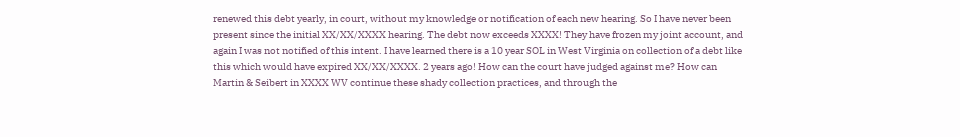renewed this debt yearly, in court, without my knowledge or notification of each new hearing. So I have never been present since the initial XX/XX/XXXX hearing. The debt now exceeds XXXX! They have frozen my joint account, and again I was not notified of this intent. I have learned there is a 10 year SOL in West Virginia on collection of a debt like this which would have expired XX/XX/XXXX. 2 years ago! How can the court have judged against me? How can Martin & Seibert in XXXX WV continue these shady collection practices, and through the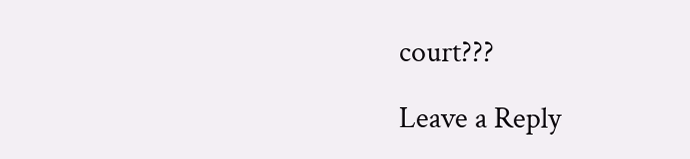court???

Leave a Reply